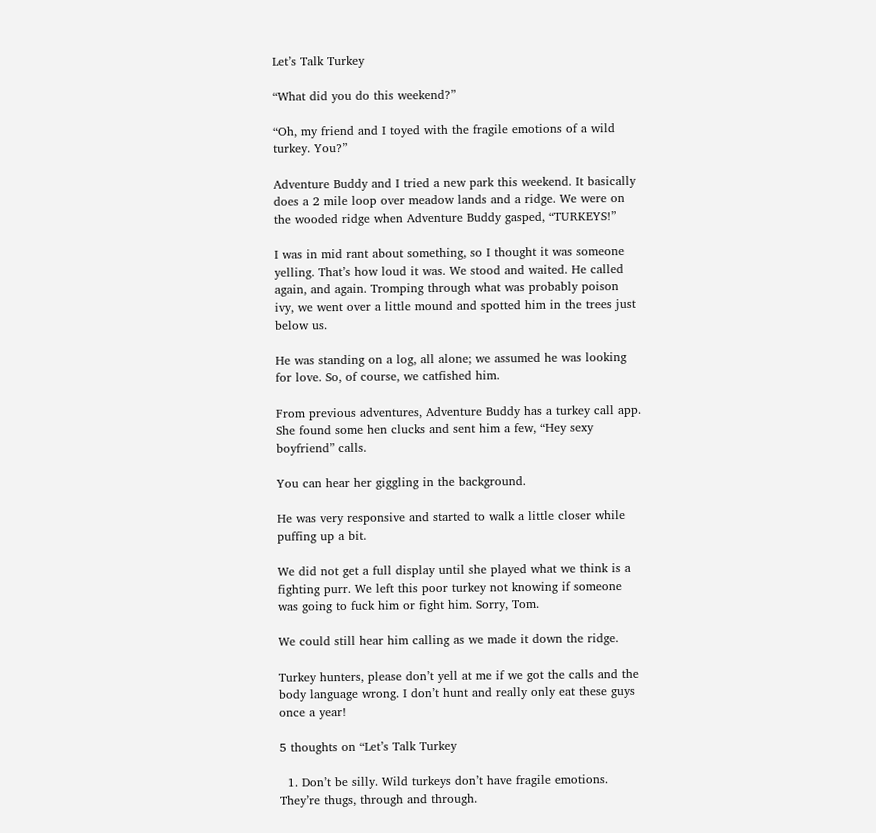Let’s Talk Turkey

“What did you do this weekend?”

“Oh, my friend and I toyed with the fragile emotions of a wild turkey. You?”

Adventure Buddy and I tried a new park this weekend. It basically does a 2 mile loop over meadow lands and a ridge. We were on the wooded ridge when Adventure Buddy gasped, “TURKEYS!”

I was in mid rant about something, so I thought it was someone yelling. That’s how loud it was. We stood and waited. He called again, and again. Tromping through what was probably poison ivy, we went over a little mound and spotted him in the trees just below us.

He was standing on a log, all alone; we assumed he was looking for love. So, of course, we catfished him.

From previous adventures, Adventure Buddy has a turkey call app. She found some hen clucks and sent him a few, “Hey sexy boyfriend” calls.

You can hear her giggling in the background.

He was very responsive and started to walk a little closer while puffing up a bit.

We did not get a full display until she played what we think is a fighting purr. We left this poor turkey not knowing if someone was going to fuck him or fight him. Sorry, Tom.

We could still hear him calling as we made it down the ridge.

Turkey hunters, please don’t yell at me if we got the calls and the body language wrong. I don’t hunt and really only eat these guys once a year!

5 thoughts on “Let’s Talk Turkey

  1. Don’t be silly. Wild turkeys don’t have fragile emotions. They’re thugs, through and through.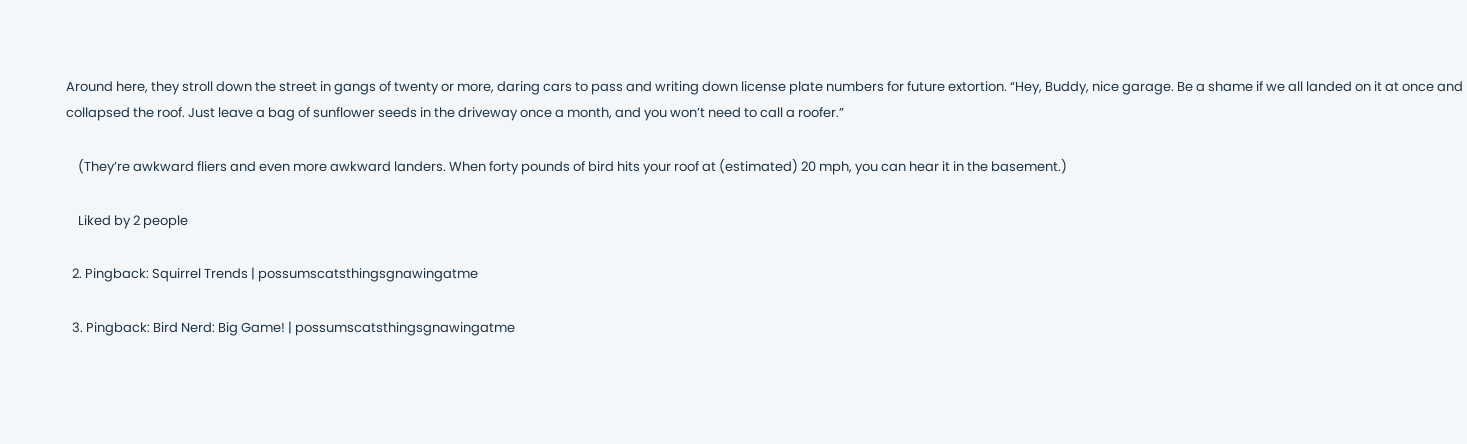Around here, they stroll down the street in gangs of twenty or more, daring cars to pass and writing down license plate numbers for future extortion. “Hey, Buddy, nice garage. Be a shame if we all landed on it at once and collapsed the roof. Just leave a bag of sunflower seeds in the driveway once a month, and you won’t need to call a roofer.”

    (They’re awkward fliers and even more awkward landers. When forty pounds of bird hits your roof at (estimated) 20 mph, you can hear it in the basement.)

    Liked by 2 people

  2. Pingback: Squirrel Trends | possumscatsthingsgnawingatme

  3. Pingback: Bird Nerd: Big Game! | possumscatsthingsgnawingatme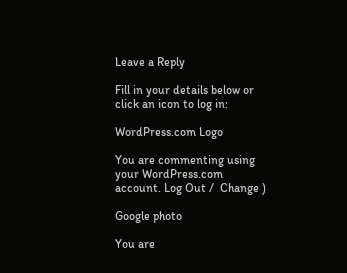Leave a Reply

Fill in your details below or click an icon to log in:

WordPress.com Logo

You are commenting using your WordPress.com account. Log Out /  Change )

Google photo

You are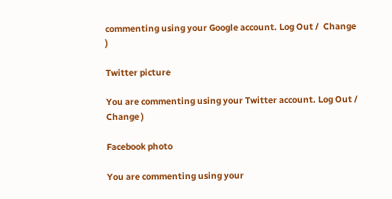commenting using your Google account. Log Out /  Change )

Twitter picture

You are commenting using your Twitter account. Log Out /  Change )

Facebook photo

You are commenting using your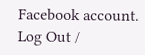Facebook account. Log Out /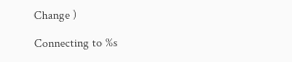Change )

Connecting to %s